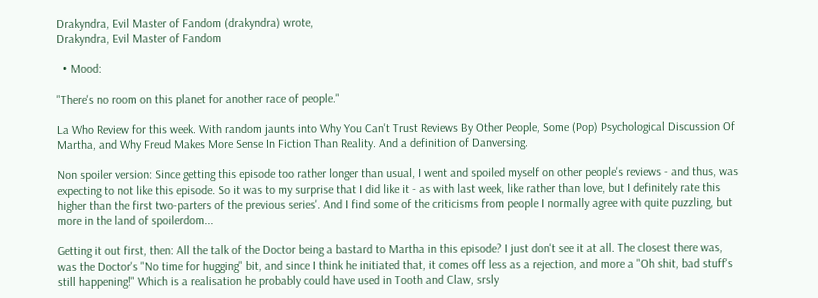Drakyndra, Evil Master of Fandom (drakyndra) wrote,
Drakyndra, Evil Master of Fandom

  • Mood:

"There's no room on this planet for another race of people."

La Who Review for this week. With random jaunts into Why You Can't Trust Reviews By Other People, Some (Pop) Psychological Discussion Of Martha, and Why Freud Makes More Sense In Fiction Than Reality. And a definition of Danversing.

Non spoiler version: Since getting this episode too rather longer than usual, I went and spoiled myself on other people's reviews - and thus, was expecting to not like this episode. So it was to my surprise that I did like it - as with last week, like rather than love, but I definitely rate this higher than the first two-parters of the previous series'. And I find some of the criticisms from people I normally agree with quite puzzling, but more in the land of spoilerdom...

Getting it out first, then: All the talk of the Doctor being a bastard to Martha in this episode? I just don't see it at all. The closest there was, was the Doctor's "No time for hugging" bit, and since I think he initiated that, it comes off less as a rejection, and more a "Oh shit, bad stuff's still happening!" Which is a realisation he probably could have used in Tooth and Claw, srsly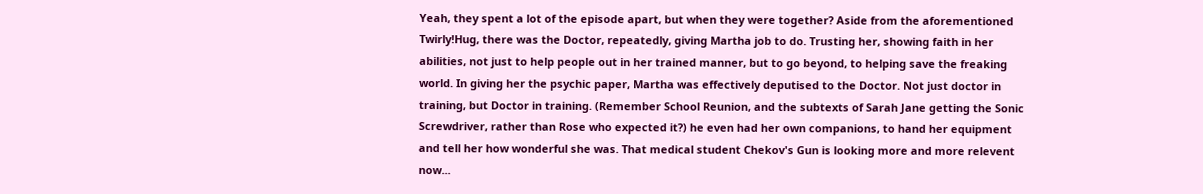Yeah, they spent a lot of the episode apart, but when they were together? Aside from the aforementioned Twirly!Hug, there was the Doctor, repeatedly, giving Martha job to do. Trusting her, showing faith in her abilities, not just to help people out in her trained manner, but to go beyond, to helping save the freaking world. In giving her the psychic paper, Martha was effectively deputised to the Doctor. Not just doctor in training, but Doctor in training. (Remember School Reunion, and the subtexts of Sarah Jane getting the Sonic Screwdriver, rather than Rose who expected it?) he even had her own companions, to hand her equipment and tell her how wonderful she was. That medical student Chekov's Gun is looking more and more relevent now...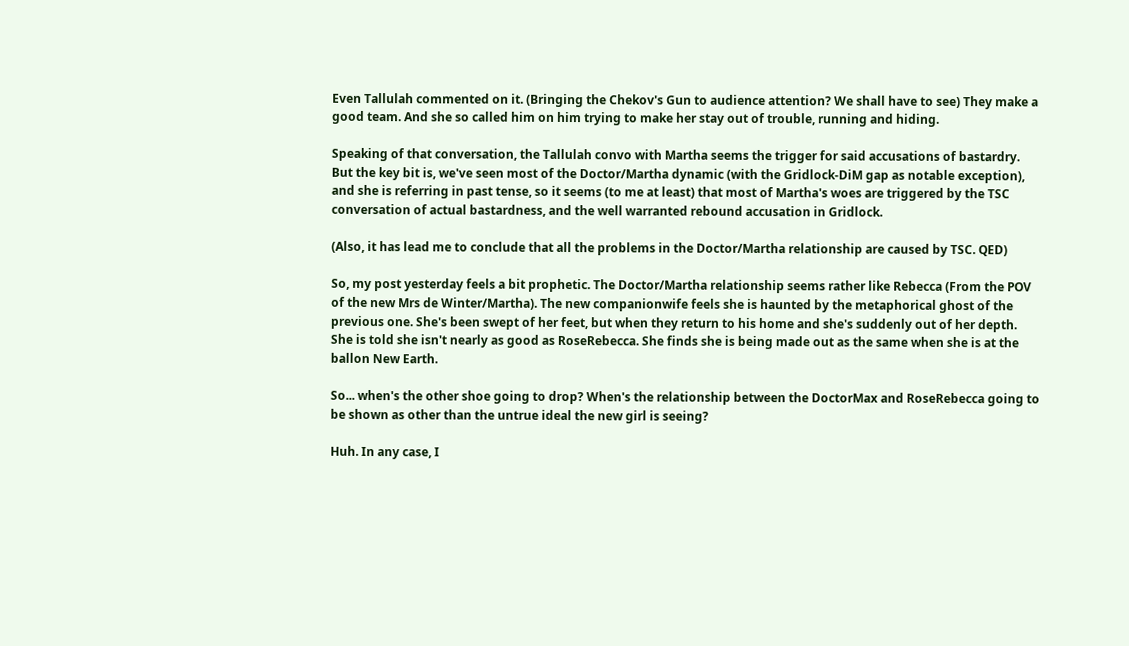Even Tallulah commented on it. (Bringing the Chekov's Gun to audience attention? We shall have to see) They make a good team. And she so called him on him trying to make her stay out of trouble, running and hiding.

Speaking of that conversation, the Tallulah convo with Martha seems the trigger for said accusations of bastardry. But the key bit is, we've seen most of the Doctor/Martha dynamic (with the Gridlock-DiM gap as notable exception), and she is referring in past tense, so it seems (to me at least) that most of Martha's woes are triggered by the TSC conversation of actual bastardness, and the well warranted rebound accusation in Gridlock.

(Also, it has lead me to conclude that all the problems in the Doctor/Martha relationship are caused by TSC. QED)

So, my post yesterday feels a bit prophetic. The Doctor/Martha relationship seems rather like Rebecca (From the POV of the new Mrs de Winter/Martha). The new companionwife feels she is haunted by the metaphorical ghost of the previous one. She's been swept of her feet, but when they return to his home and she's suddenly out of her depth. She is told she isn't nearly as good as RoseRebecca. She finds she is being made out as the same when she is at the ballon New Earth.

So... when's the other shoe going to drop? When's the relationship between the DoctorMax and RoseRebecca going to be shown as other than the untrue ideal the new girl is seeing?

Huh. In any case, I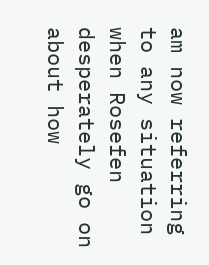am now referring to any situation when Rosefen desperately go on about how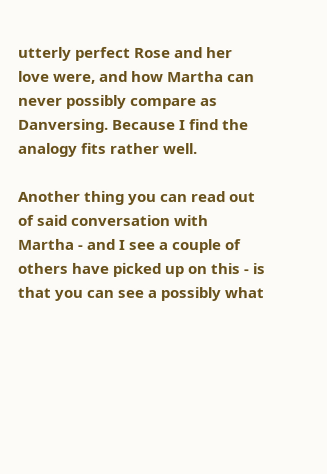utterly perfect Rose and her love were, and how Martha can never possibly compare as Danversing. Because I find the analogy fits rather well.

Another thing you can read out of said conversation with Martha - and I see a couple of others have picked up on this - is that you can see a possibly what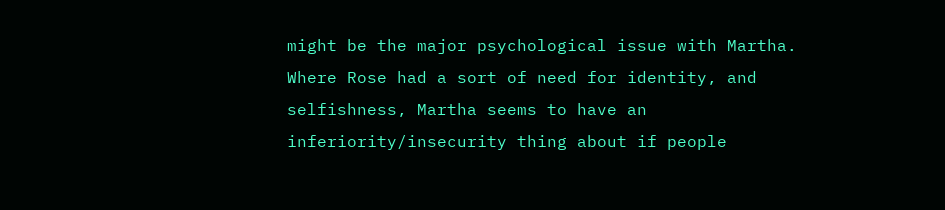might be the major psychological issue with Martha. Where Rose had a sort of need for identity, and selfishness, Martha seems to have an inferiority/insecurity thing about if people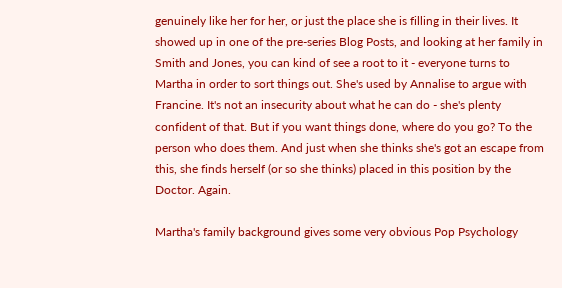genuinely like her for her, or just the place she is filling in their lives. It showed up in one of the pre-series Blog Posts, and looking at her family in Smith and Jones, you can kind of see a root to it - everyone turns to Martha in order to sort things out. She's used by Annalise to argue with Francine. It's not an insecurity about what he can do - she's plenty confident of that. But if you want things done, where do you go? To the person who does them. And just when she thinks she's got an escape from this, she finds herself (or so she thinks) placed in this position by the Doctor. Again.

Martha's family background gives some very obvious Pop Psychology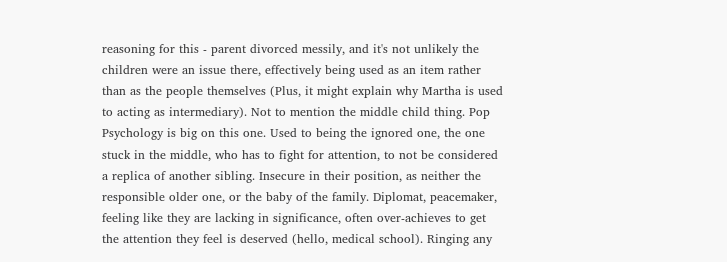reasoning for this - parent divorced messily, and it's not unlikely the children were an issue there, effectively being used as an item rather than as the people themselves (Plus, it might explain why Martha is used to acting as intermediary). Not to mention the middle child thing. Pop Psychology is big on this one. Used to being the ignored one, the one stuck in the middle, who has to fight for attention, to not be considered a replica of another sibling. Insecure in their position, as neither the responsible older one, or the baby of the family. Diplomat, peacemaker, feeling like they are lacking in significance, often over-achieves to get the attention they feel is deserved (hello, medical school). Ringing any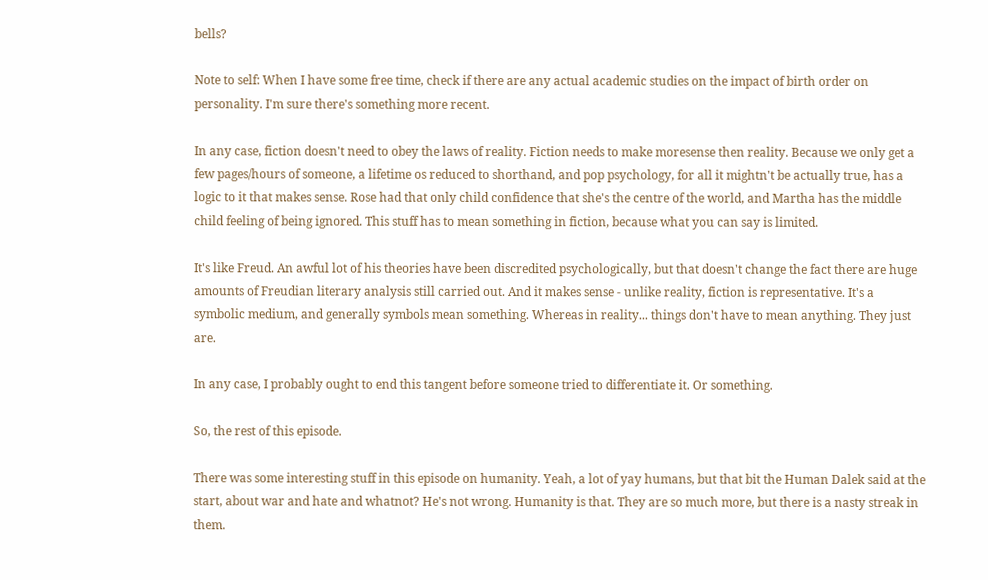bells?

Note to self: When I have some free time, check if there are any actual academic studies on the impact of birth order on personality. I'm sure there's something more recent.

In any case, fiction doesn't need to obey the laws of reality. Fiction needs to make moresense then reality. Because we only get a few pages/hours of someone, a lifetime os reduced to shorthand, and pop psychology, for all it mightn't be actually true, has a logic to it that makes sense. Rose had that only child confidence that she's the centre of the world, and Martha has the middle child feeling of being ignored. This stuff has to mean something in fiction, because what you can say is limited.

It's like Freud. An awful lot of his theories have been discredited psychologically, but that doesn't change the fact there are huge amounts of Freudian literary analysis still carried out. And it makes sense - unlike reality, fiction is representative. It's a symbolic medium, and generally symbols mean something. Whereas in reality... things don't have to mean anything. They just are.

In any case, I probably ought to end this tangent before someone tried to differentiate it. Or something.

So, the rest of this episode.

There was some interesting stuff in this episode on humanity. Yeah, a lot of yay humans, but that bit the Human Dalek said at the start, about war and hate and whatnot? He's not wrong. Humanity is that. They are so much more, but there is a nasty streak in them.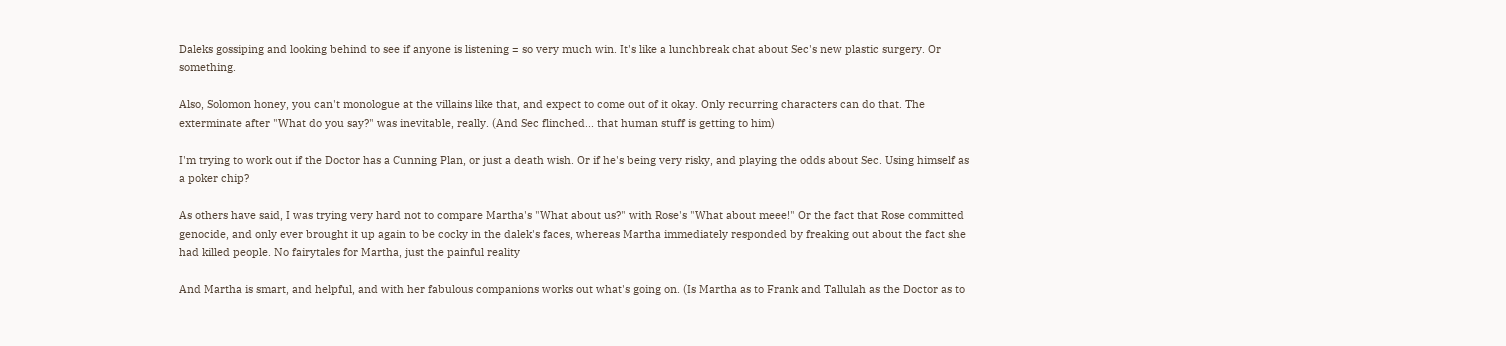Daleks gossiping and looking behind to see if anyone is listening = so very much win. It's like a lunchbreak chat about Sec's new plastic surgery. Or something.

Also, Solomon honey, you can't monologue at the villains like that, and expect to come out of it okay. Only recurring characters can do that. The exterminate after "What do you say?" was inevitable, really. (And Sec flinched... that human stuff is getting to him)

I'm trying to work out if the Doctor has a Cunning Plan, or just a death wish. Or if he's being very risky, and playing the odds about Sec. Using himself as a poker chip?

As others have said, I was trying very hard not to compare Martha's "What about us?" with Rose's "What about meee!" Or the fact that Rose committed genocide, and only ever brought it up again to be cocky in the dalek's faces, whereas Martha immediately responded by freaking out about the fact she had killed people. No fairytales for Martha, just the painful reality

And Martha is smart, and helpful, and with her fabulous companions works out what's going on. (Is Martha as to Frank and Tallulah as the Doctor as to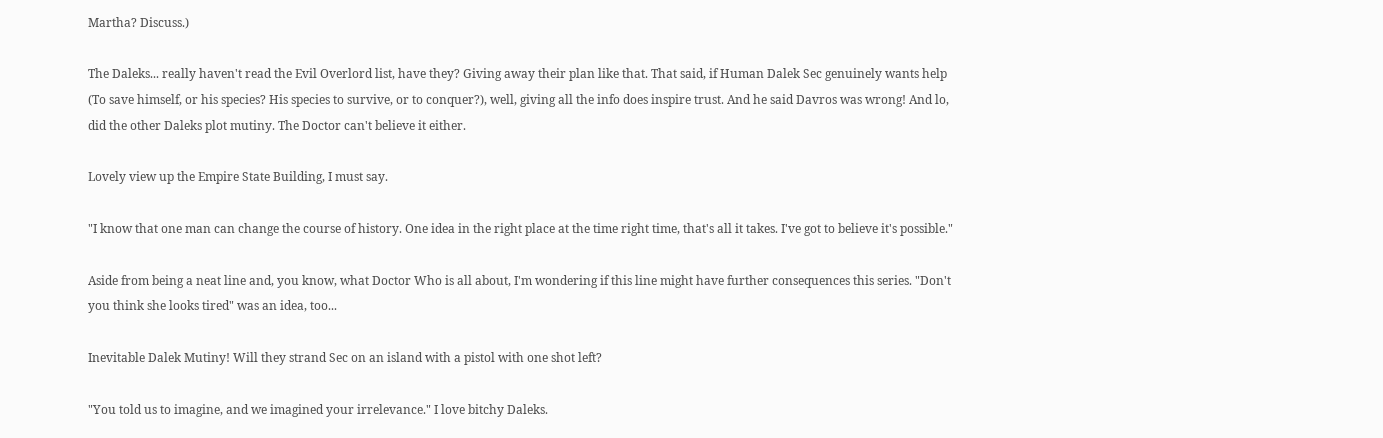Martha? Discuss.)

The Daleks... really haven't read the Evil Overlord list, have they? Giving away their plan like that. That said, if Human Dalek Sec genuinely wants help (To save himself, or his species? His species to survive, or to conquer?), well, giving all the info does inspire trust. And he said Davros was wrong! And lo, did the other Daleks plot mutiny. The Doctor can't believe it either.

Lovely view up the Empire State Building, I must say.

"I know that one man can change the course of history. One idea in the right place at the time right time, that's all it takes. I've got to believe it's possible."

Aside from being a neat line and, you know, what Doctor Who is all about, I'm wondering if this line might have further consequences this series. "Don't you think she looks tired" was an idea, too...

Inevitable Dalek Mutiny! Will they strand Sec on an island with a pistol with one shot left?

"You told us to imagine, and we imagined your irrelevance." I love bitchy Daleks.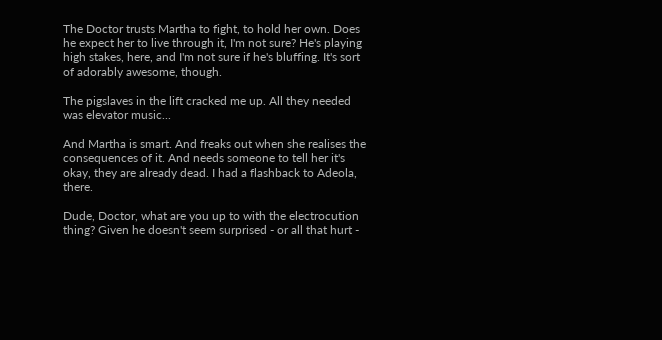The Doctor trusts Martha to fight, to hold her own. Does he expect her to live through it, I'm not sure? He's playing high stakes, here, and I'm not sure if he's bluffing. It's sort of adorably awesome, though.

The pigslaves in the lift cracked me up. All they needed was elevator music...

And Martha is smart. And freaks out when she realises the consequences of it. And needs someone to tell her it's okay, they are already dead. I had a flashback to Adeola, there.

Dude, Doctor, what are you up to with the electrocution thing? Given he doesn't seem surprised - or all that hurt -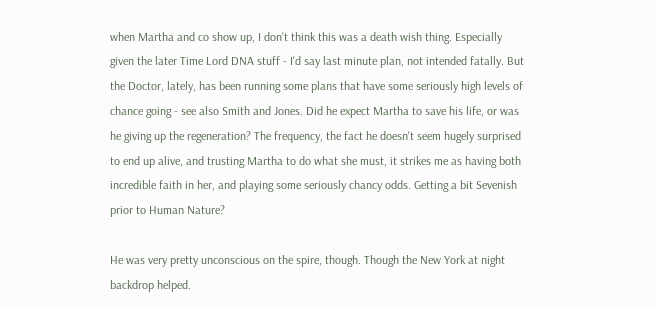when Martha and co show up, I don't think this was a death wish thing. Especially given the later Time Lord DNA stuff - I'd say last minute plan, not intended fatally. But the Doctor, lately, has been running some plans that have some seriously high levels of chance going - see also Smith and Jones. Did he expect Martha to save his life, or was he giving up the regeneration? The frequency, the fact he doesn't seem hugely surprised to end up alive, and trusting Martha to do what she must, it strikes me as having both incredible faith in her, and playing some seriously chancy odds. Getting a bit Sevenish prior to Human Nature?

He was very pretty unconscious on the spire, though. Though the New York at night backdrop helped.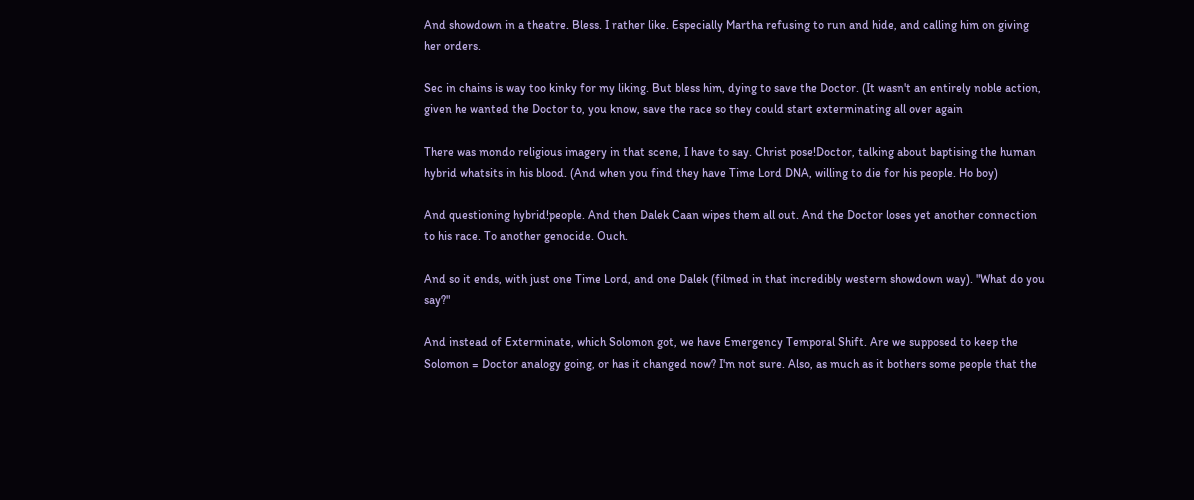And showdown in a theatre. Bless. I rather like. Especially Martha refusing to run and hide, and calling him on giving her orders.

Sec in chains is way too kinky for my liking. But bless him, dying to save the Doctor. (It wasn't an entirely noble action, given he wanted the Doctor to, you know, save the race so they could start exterminating all over again

There was mondo religious imagery in that scene, I have to say. Christ pose!Doctor, talking about baptising the human hybrid whatsits in his blood. (And when you find they have Time Lord DNA, willing to die for his people. Ho boy)

And questioning hybrid!people. And then Dalek Caan wipes them all out. And the Doctor loses yet another connection to his race. To another genocide. Ouch.

And so it ends, with just one Time Lord, and one Dalek (filmed in that incredibly western showdown way). "What do you say?"

And instead of Exterminate, which Solomon got, we have Emergency Temporal Shift. Are we supposed to keep the Solomon = Doctor analogy going, or has it changed now? I'm not sure. Also, as much as it bothers some people that the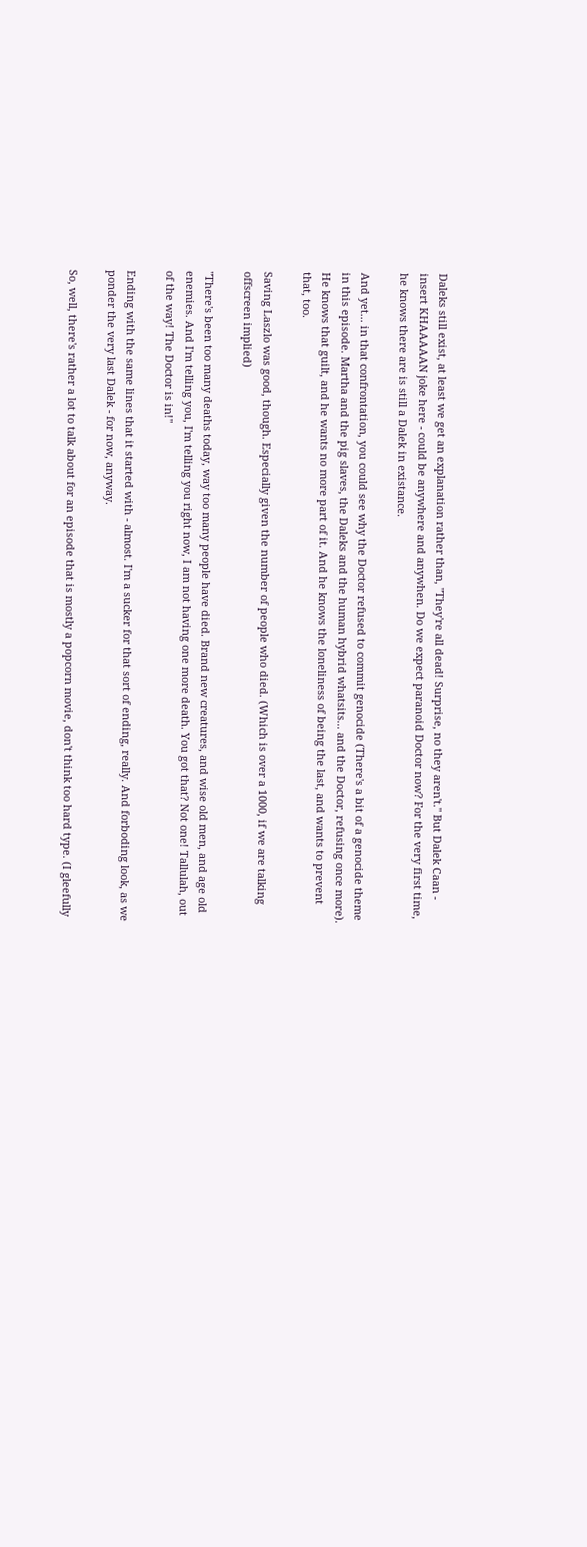Daleks still exist, at least we get an explanation rather than, "They're all dead! Surprise, no they aren't." But Dalek Caan - insert KHAAAAAN joke here - could be anywhere and anywhen. Do we expect paranoid Doctor now? For the very first time, he knows there are is still a Dalek in existance.

And yet... in that confrontation, you could see why the Doctor refused to commit genocide (There's a bit of a genocide theme in this episode. Martha and the pig slaves, the Daleks and the human hybrid whatsits... and the Doctor, refusing once more). He knows that guilt, and he wants no more part of it. And he knows the loneliness of being the last, and wants to prevent that, too.

Saving Laszlo was good, though. Especially given the number of people who died. (Which is over a 1000, if we are talking offscreen implied)

"There's been too many deaths today, way too many people have died. Brand new creatures, and wise old men, and age old enemies. And I'm telling you, I'm telling you right now, I am not having one more death. You got that? Not one! Tallulah, out of the way! The Doctor is in!"

Ending with the same lines that it started with - almost. I'm a sucker for that sort of ending, really. And forboding look, as we ponder the very last Dalek - for now, anyway.

So, well, there's rather a lot to talk about for an episode that is mostly a popcorn movie, don't think too hard type. (I gleefully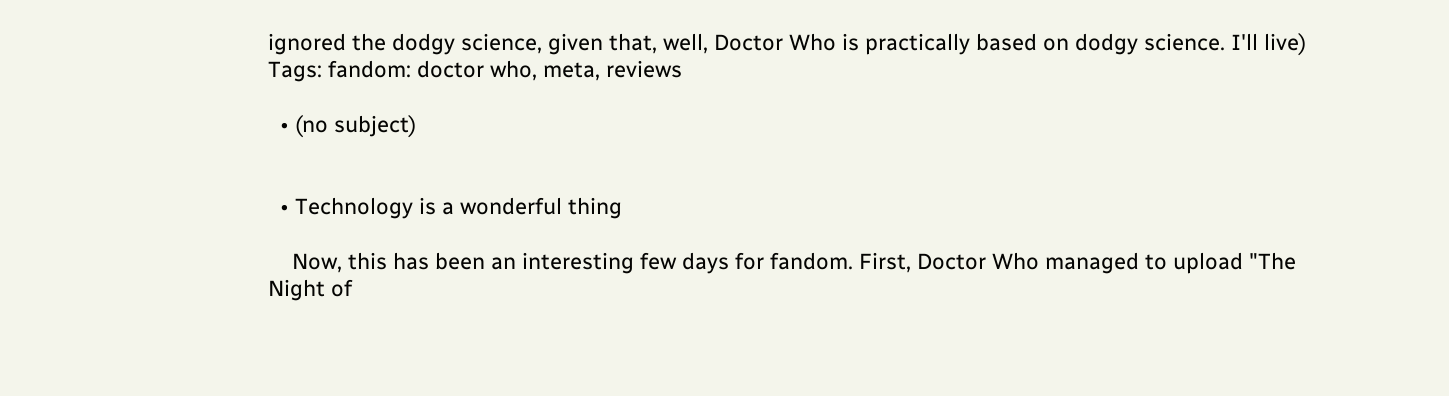ignored the dodgy science, given that, well, Doctor Who is practically based on dodgy science. I'll live)
Tags: fandom: doctor who, meta, reviews

  • (no subject)


  • Technology is a wonderful thing

    Now, this has been an interesting few days for fandom. First, Doctor Who managed to upload "The Night of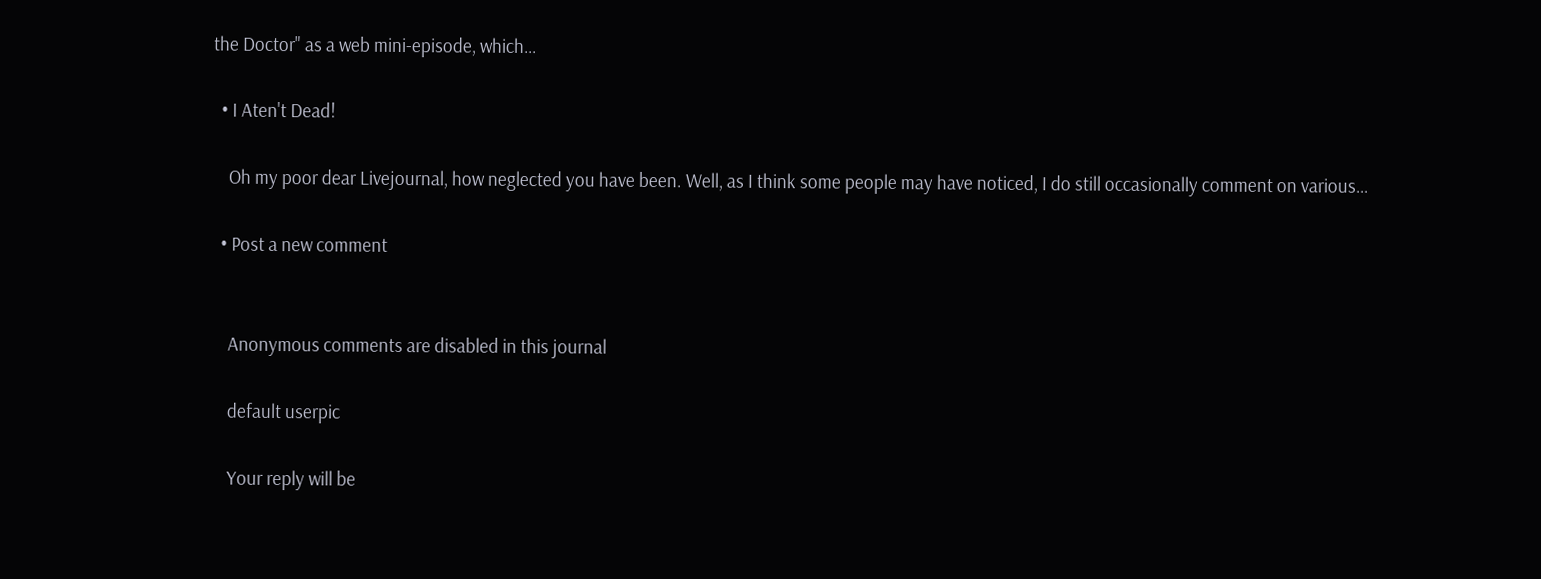the Doctor" as a web mini-episode, which…

  • I Aten't Dead!

    Oh my poor dear Livejournal, how neglected you have been. Well, as I think some people may have noticed, I do still occasionally comment on various…

  • Post a new comment


    Anonymous comments are disabled in this journal

    default userpic

    Your reply will be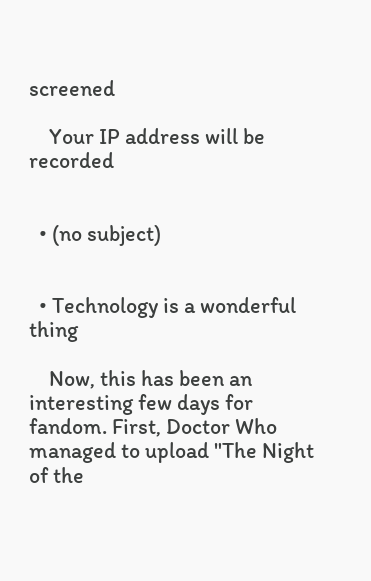screened

    Your IP address will be recorded


  • (no subject)


  • Technology is a wonderful thing

    Now, this has been an interesting few days for fandom. First, Doctor Who managed to upload "The Night of the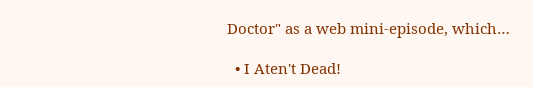Doctor" as a web mini-episode, which…

  • I Aten't Dead!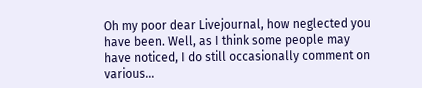Oh my poor dear Livejournal, how neglected you have been. Well, as I think some people may have noticed, I do still occasionally comment on various…